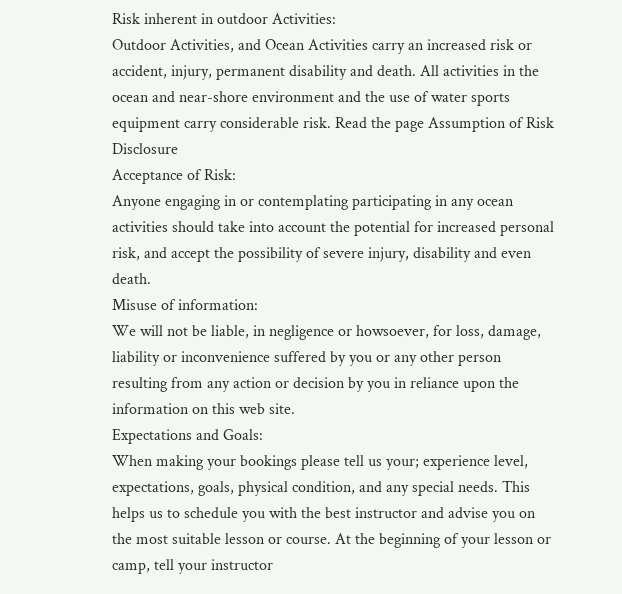Risk inherent in outdoor Activities:
Outdoor Activities, and Ocean Activities carry an increased risk or accident, injury, permanent disability and death. All activities in the ocean and near-shore environment and the use of water sports equipment carry considerable risk. Read the page Assumption of Risk Disclosure
Acceptance of Risk:
Anyone engaging in or contemplating participating in any ocean activities should take into account the potential for increased personal risk, and accept the possibility of severe injury, disability and even death.
Misuse of information:
We will not be liable, in negligence or howsoever, for loss, damage, liability or inconvenience suffered by you or any other person resulting from any action or decision by you in reliance upon the information on this web site.
Expectations and Goals:
When making your bookings please tell us your; experience level, expectations, goals, physical condition, and any special needs. This helps us to schedule you with the best instructor and advise you on the most suitable lesson or course. At the beginning of your lesson or camp, tell your instructor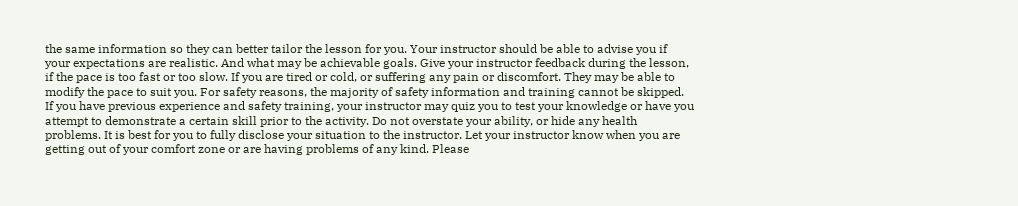the same information so they can better tailor the lesson for you. Your instructor should be able to advise you if your expectations are realistic. And what may be achievable goals. Give your instructor feedback during the lesson, if the pace is too fast or too slow. If you are tired or cold, or suffering any pain or discomfort. They may be able to modify the pace to suit you. For safety reasons, the majority of safety information and training cannot be skipped. If you have previous experience and safety training, your instructor may quiz you to test your knowledge or have you attempt to demonstrate a certain skill prior to the activity. Do not overstate your ability, or hide any health problems. It is best for you to fully disclose your situation to the instructor. Let your instructor know when you are getting out of your comfort zone or are having problems of any kind. Please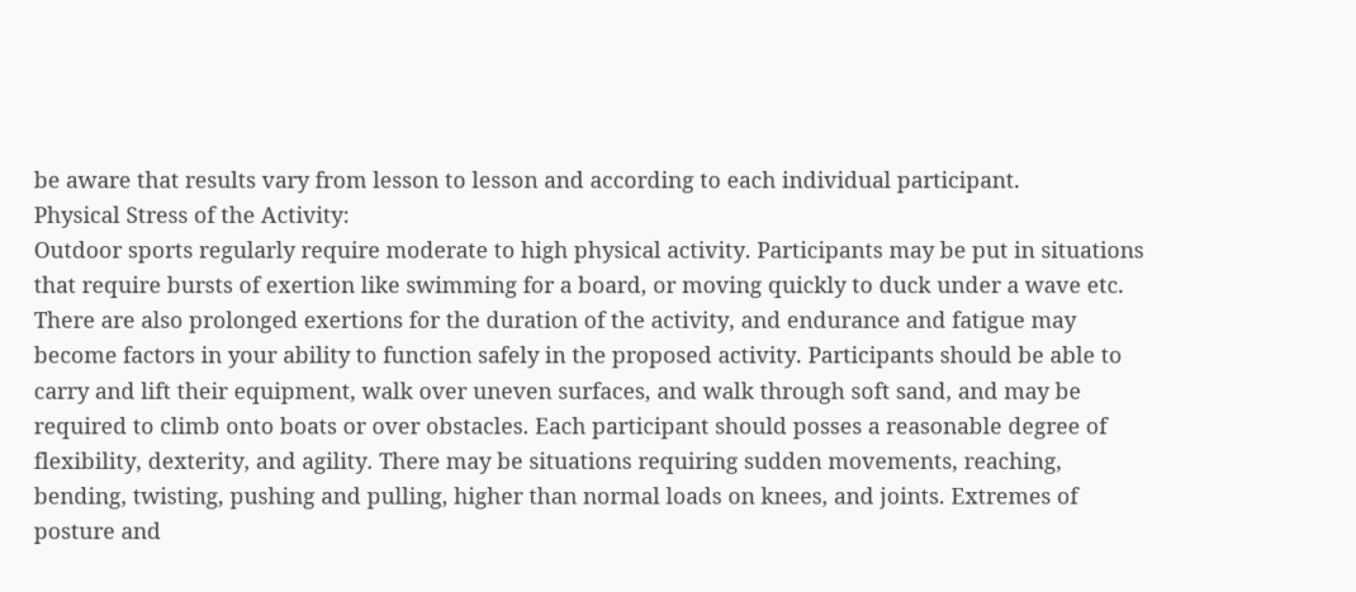be aware that results vary from lesson to lesson and according to each individual participant.
Physical Stress of the Activity:
Outdoor sports regularly require moderate to high physical activity. Participants may be put in situations that require bursts of exertion like swimming for a board, or moving quickly to duck under a wave etc. There are also prolonged exertions for the duration of the activity, and endurance and fatigue may become factors in your ability to function safely in the proposed activity. Participants should be able to carry and lift their equipment, walk over uneven surfaces, and walk through soft sand, and may be required to climb onto boats or over obstacles. Each participant should posses a reasonable degree of flexibility, dexterity, and agility. There may be situations requiring sudden movements, reaching, bending, twisting, pushing and pulling, higher than normal loads on knees, and joints. Extremes of posture and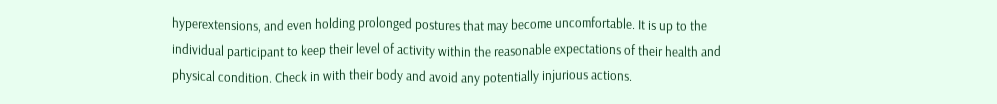hyperextensions, and even holding prolonged postures that may become uncomfortable. It is up to the individual participant to keep their level of activity within the reasonable expectations of their health and physical condition. Check in with their body and avoid any potentially injurious actions.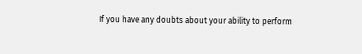If you have any doubts about your ability to perform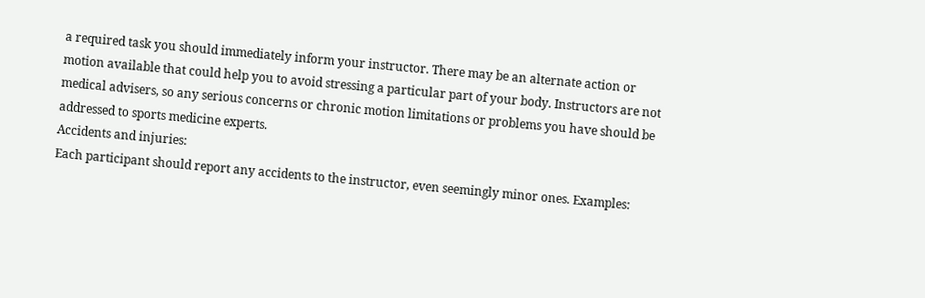a required task you should immediately inform your instructor. There may be an alternate action or motion available that could help you to avoid stressing a particular part of your body. Instructors are not medical advisers, so any serious concerns or chronic motion limitations or problems you have should be addressed to sports medicine experts.
Accidents and injuries:
Each participant should report any accidents to the instructor, even seemingly minor ones. Examples: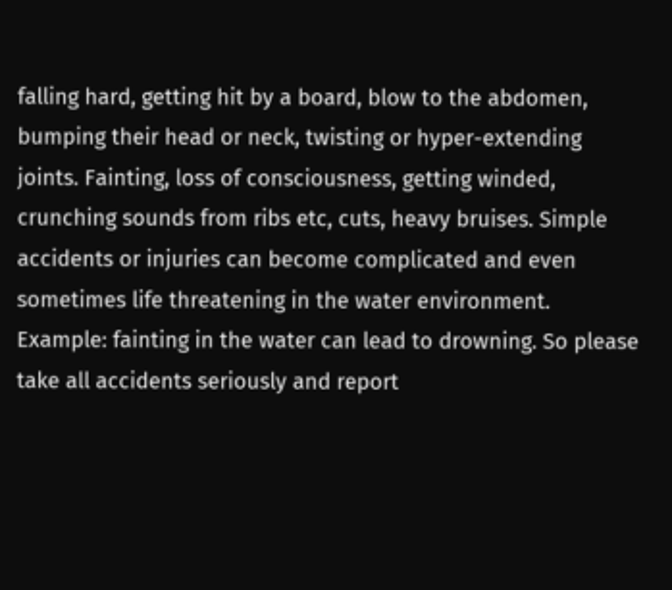falling hard, getting hit by a board, blow to the abdomen, bumping their head or neck, twisting or hyper-extending joints. Fainting, loss of consciousness, getting winded, crunching sounds from ribs etc, cuts, heavy bruises. Simple accidents or injuries can become complicated and even sometimes life threatening in the water environment. Example: fainting in the water can lead to drowning. So please take all accidents seriously and report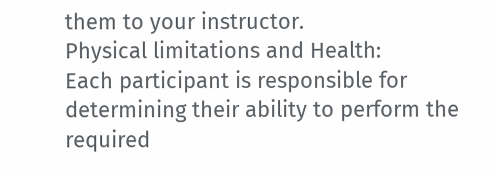them to your instructor.
Physical limitations and Health:
Each participant is responsible for determining their ability to perform the required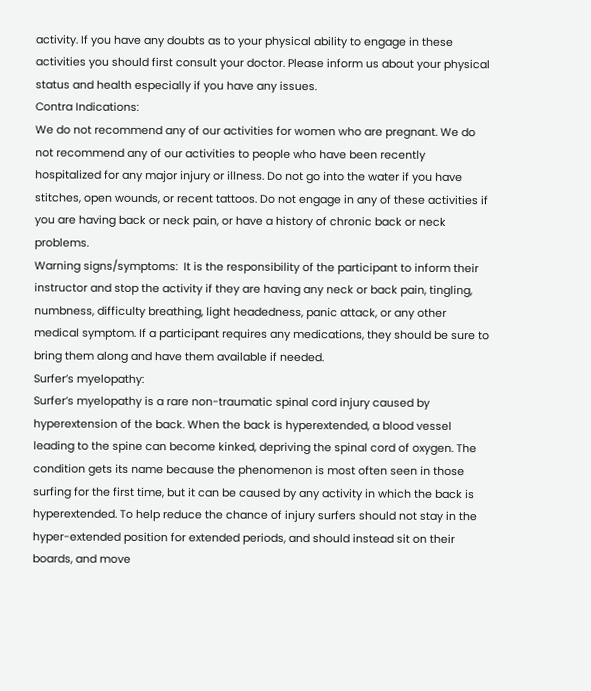activity. If you have any doubts as to your physical ability to engage in these activities you should first consult your doctor. Please inform us about your physical status and health especially if you have any issues.
Contra Indications:
We do not recommend any of our activities for women who are pregnant. We do not recommend any of our activities to people who have been recently hospitalized for any major injury or illness. Do not go into the water if you have stitches, open wounds, or recent tattoos. Do not engage in any of these activities if you are having back or neck pain, or have a history of chronic back or neck problems.
Warning signs/symptoms:  It is the responsibility of the participant to inform their instructor and stop the activity if they are having any neck or back pain, tingling, numbness, difficulty breathing, light headedness, panic attack, or any other medical symptom. If a participant requires any medications, they should be sure to bring them along and have them available if needed.
Surfer’s myelopathy:
Surfer’s myelopathy is a rare non-traumatic spinal cord injury caused by hyperextension of the back. When the back is hyperextended, a blood vessel leading to the spine can become kinked, depriving the spinal cord of oxygen. The condition gets its name because the phenomenon is most often seen in those surfing for the first time, but it can be caused by any activity in which the back is hyperextended. To help reduce the chance of injury surfers should not stay in the hyper-extended position for extended periods, and should instead sit on their boards, and move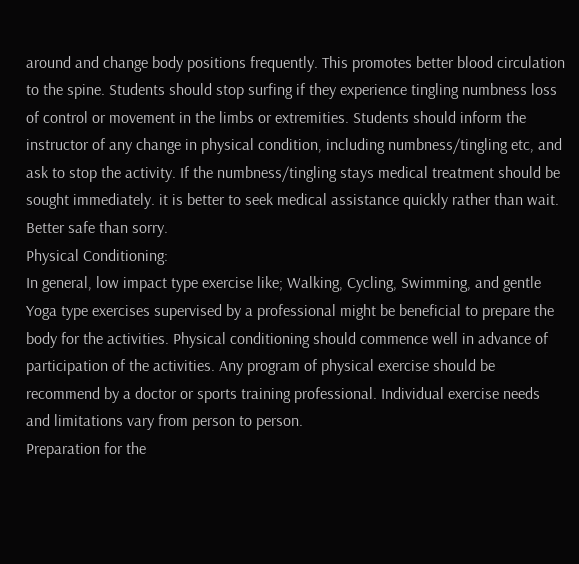around and change body positions frequently. This promotes better blood circulation to the spine. Students should stop surfing if they experience tingling numbness loss of control or movement in the limbs or extremities. Students should inform the instructor of any change in physical condition, including numbness/tingling etc, and ask to stop the activity. If the numbness/tingling stays medical treatment should be sought immediately. it is better to seek medical assistance quickly rather than wait. Better safe than sorry.
Physical Conditioning:
In general, low impact type exercise like; Walking, Cycling, Swimming, and gentle Yoga type exercises supervised by a professional might be beneficial to prepare the body for the activities. Physical conditioning should commence well in advance of participation of the activities. Any program of physical exercise should be recommend by a doctor or sports training professional. Individual exercise needs and limitations vary from person to person.
Preparation for the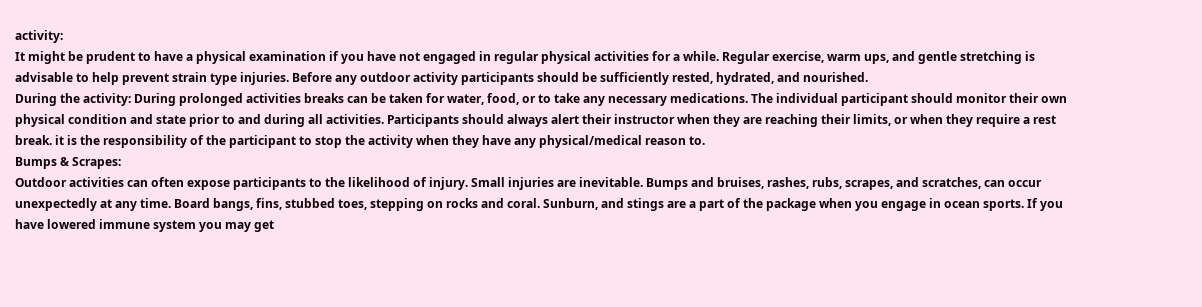activity:
It might be prudent to have a physical examination if you have not engaged in regular physical activities for a while. Regular exercise, warm ups, and gentle stretching is advisable to help prevent strain type injuries. Before any outdoor activity participants should be sufficiently rested, hydrated, and nourished.
During the activity: During prolonged activities breaks can be taken for water, food, or to take any necessary medications. The individual participant should monitor their own physical condition and state prior to and during all activities. Participants should always alert their instructor when they are reaching their limits, or when they require a rest break. it is the responsibility of the participant to stop the activity when they have any physical/medical reason to.
Bumps & Scrapes:
Outdoor activities can often expose participants to the likelihood of injury. Small injuries are inevitable. Bumps and bruises, rashes, rubs, scrapes, and scratches, can occur unexpectedly at any time. Board bangs, fins, stubbed toes, stepping on rocks and coral. Sunburn, and stings are a part of the package when you engage in ocean sports. If you have lowered immune system you may get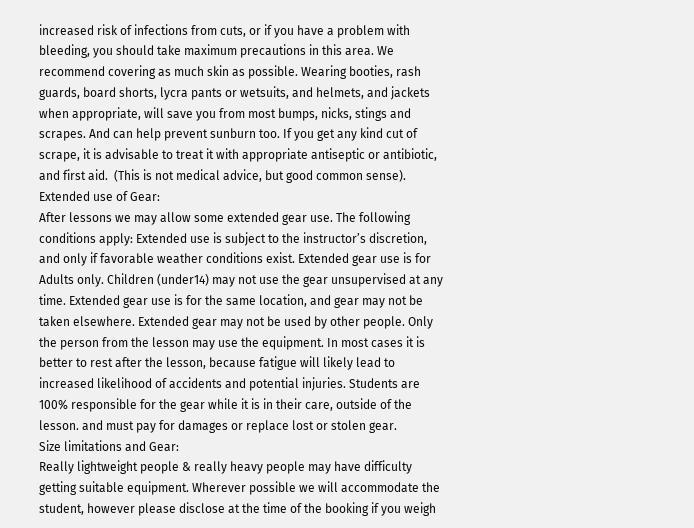increased risk of infections from cuts, or if you have a problem with bleeding, you should take maximum precautions in this area. We recommend covering as much skin as possible. Wearing booties, rash guards, board shorts, lycra pants or wetsuits, and helmets, and jackets when appropriate, will save you from most bumps, nicks, stings and scrapes. And can help prevent sunburn too. If you get any kind cut of scrape, it is advisable to treat it with appropriate antiseptic or antibiotic, and first aid.  (This is not medical advice, but good common sense).
Extended use of Gear:
After lessons we may allow some extended gear use. The following conditions apply: Extended use is subject to the instructor’s discretion, and only if favorable weather conditions exist. Extended gear use is for Adults only. Children (under14) may not use the gear unsupervised at any time. Extended gear use is for the same location, and gear may not be taken elsewhere. Extended gear may not be used by other people. Only the person from the lesson may use the equipment. In most cases it is better to rest after the lesson, because fatigue will likely lead to increased likelihood of accidents and potential injuries. Students are 100% responsible for the gear while it is in their care, outside of the lesson. and must pay for damages or replace lost or stolen gear.
Size limitations and Gear:
Really lightweight people & really heavy people may have difficulty getting suitable equipment. Wherever possible we will accommodate the student, however please disclose at the time of the booking if you weigh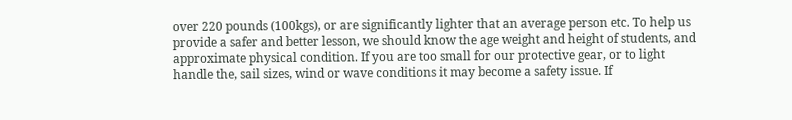over 220 pounds (100kgs), or are significantly lighter that an average person etc. To help us provide a safer and better lesson, we should know the age weight and height of students, and approximate physical condition. If you are too small for our protective gear, or to light handle the, sail sizes, wind or wave conditions it may become a safety issue. If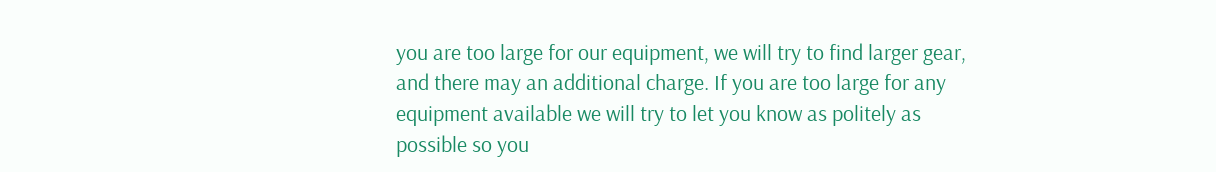you are too large for our equipment, we will try to find larger gear, and there may an additional charge. If you are too large for any equipment available we will try to let you know as politely as possible so you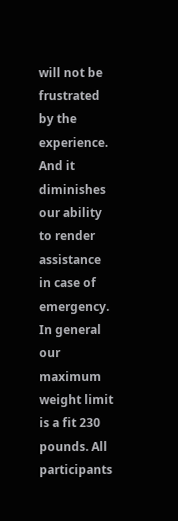will not be frustrated by the experience. And it diminishes our ability to render assistance in case of emergency. In general our maximum weight limit is a fit 230 pounds. All participants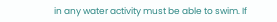in any water activity must be able to swim. If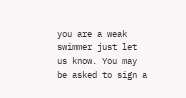you are a weak swimmer just let us know. You may be asked to sign a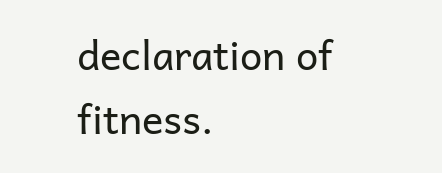declaration of fitness.